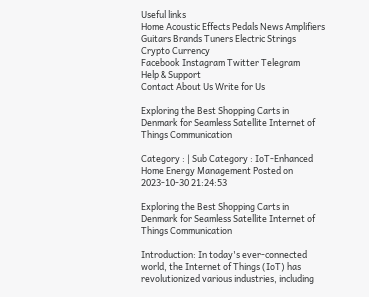Useful links
Home Acoustic Effects Pedals News Amplifiers
Guitars Brands Tuners Electric Strings
Crypto Currency
Facebook Instagram Twitter Telegram
Help & Support
Contact About Us Write for Us

Exploring the Best Shopping Carts in Denmark for Seamless Satellite Internet of Things Communication

Category : | Sub Category : IoT-Enhanced Home Energy Management Posted on 2023-10-30 21:24:53

Exploring the Best Shopping Carts in Denmark for Seamless Satellite Internet of Things Communication

Introduction: In today's ever-connected world, the Internet of Things (IoT) has revolutionized various industries, including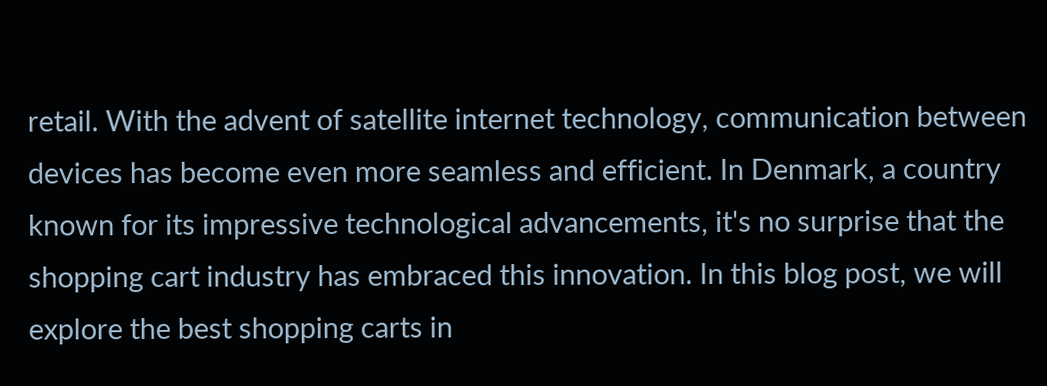retail. With the advent of satellite internet technology, communication between devices has become even more seamless and efficient. In Denmark, a country known for its impressive technological advancements, it's no surprise that the shopping cart industry has embraced this innovation. In this blog post, we will explore the best shopping carts in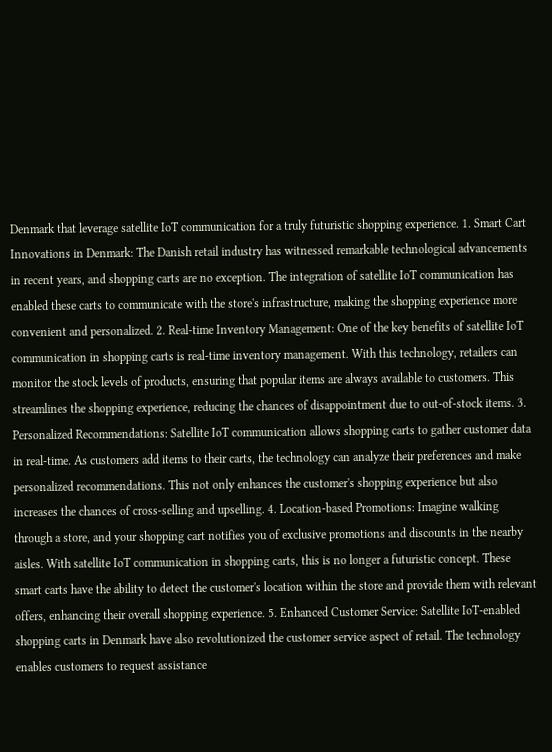Denmark that leverage satellite IoT communication for a truly futuristic shopping experience. 1. Smart Cart Innovations in Denmark: The Danish retail industry has witnessed remarkable technological advancements in recent years, and shopping carts are no exception. The integration of satellite IoT communication has enabled these carts to communicate with the store's infrastructure, making the shopping experience more convenient and personalized. 2. Real-time Inventory Management: One of the key benefits of satellite IoT communication in shopping carts is real-time inventory management. With this technology, retailers can monitor the stock levels of products, ensuring that popular items are always available to customers. This streamlines the shopping experience, reducing the chances of disappointment due to out-of-stock items. 3. Personalized Recommendations: Satellite IoT communication allows shopping carts to gather customer data in real-time. As customers add items to their carts, the technology can analyze their preferences and make personalized recommendations. This not only enhances the customer's shopping experience but also increases the chances of cross-selling and upselling. 4. Location-based Promotions: Imagine walking through a store, and your shopping cart notifies you of exclusive promotions and discounts in the nearby aisles. With satellite IoT communication in shopping carts, this is no longer a futuristic concept. These smart carts have the ability to detect the customer's location within the store and provide them with relevant offers, enhancing their overall shopping experience. 5. Enhanced Customer Service: Satellite IoT-enabled shopping carts in Denmark have also revolutionized the customer service aspect of retail. The technology enables customers to request assistance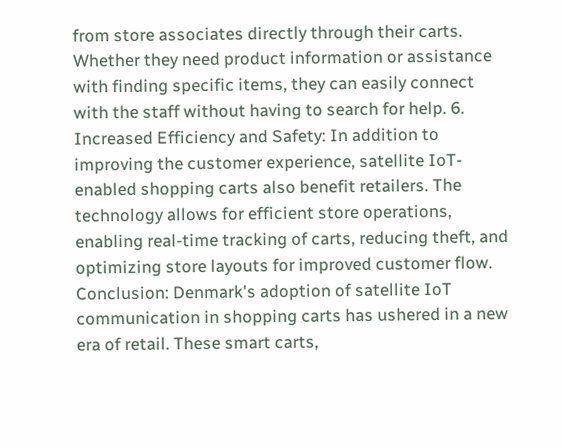from store associates directly through their carts. Whether they need product information or assistance with finding specific items, they can easily connect with the staff without having to search for help. 6. Increased Efficiency and Safety: In addition to improving the customer experience, satellite IoT-enabled shopping carts also benefit retailers. The technology allows for efficient store operations, enabling real-time tracking of carts, reducing theft, and optimizing store layouts for improved customer flow. Conclusion: Denmark's adoption of satellite IoT communication in shopping carts has ushered in a new era of retail. These smart carts,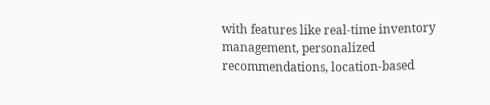with features like real-time inventory management, personalized recommendations, location-based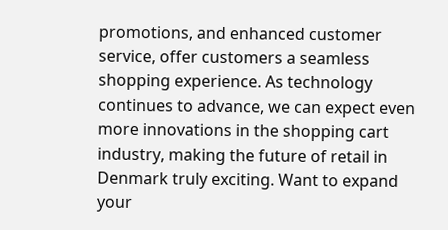promotions, and enhanced customer service, offer customers a seamless shopping experience. As technology continues to advance, we can expect even more innovations in the shopping cart industry, making the future of retail in Denmark truly exciting. Want to expand your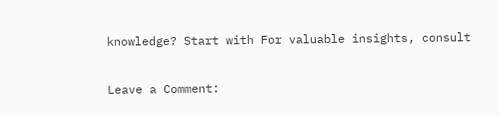knowledge? Start with For valuable insights, consult

Leave a Comment: